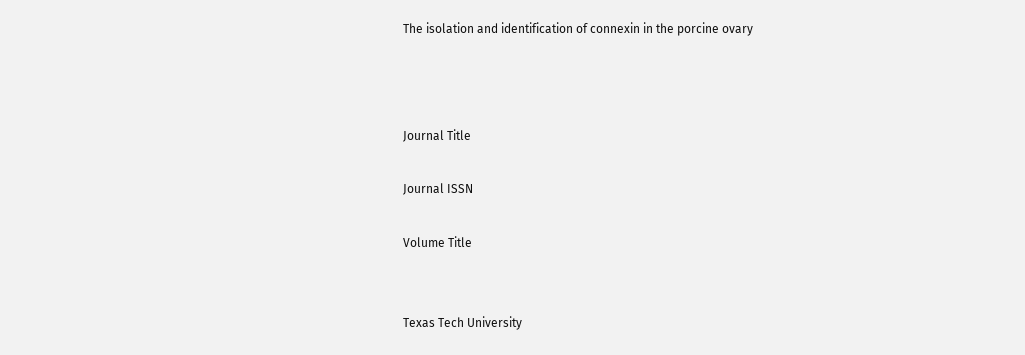The isolation and identification of connexin in the porcine ovary



Journal Title

Journal ISSN

Volume Title


Texas Tech University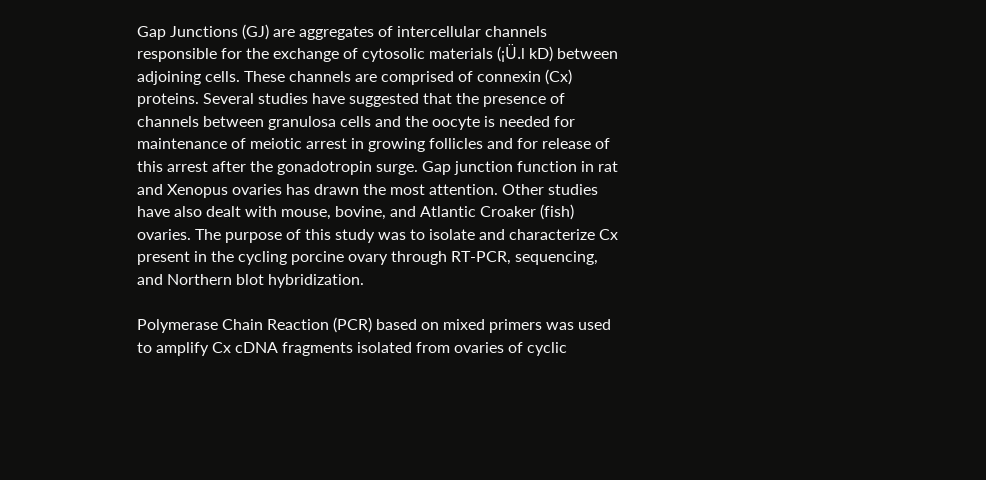Gap Junctions (GJ) are aggregates of intercellular channels responsible for the exchange of cytosolic materials (¡Ü.l kD) between adjoining cells. These channels are comprised of connexin (Cx) proteins. Several studies have suggested that the presence of channels between granulosa cells and the oocyte is needed for maintenance of meiotic arrest in growing follicles and for release of this arrest after the gonadotropin surge. Gap junction function in rat and Xenopus ovaries has drawn the most attention. Other studies have also dealt with mouse, bovine, and Atlantic Croaker (fish) ovaries. The purpose of this study was to isolate and characterize Cx present in the cycling porcine ovary through RT-PCR, sequencing, and Northern blot hybridization.

Polymerase Chain Reaction (PCR) based on mixed primers was used to amplify Cx cDNA fragments isolated from ovaries of cyclic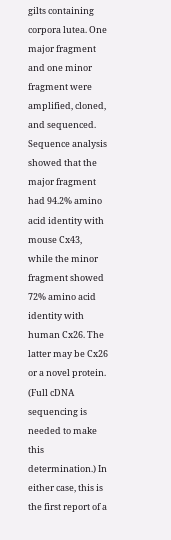gilts containing corpora lutea. One major fragment and one minor fragment were amplified, cloned, and sequenced. Sequence analysis showed that the major fragment had 94.2% amino acid identity with mouse Cx43, while the minor fragment showed 72% amino acid identity with human Cx26. The latter may be Cx26 or a novel protein. (Full cDNA sequencing is needed to make this determination.) In either case, this is the first report of a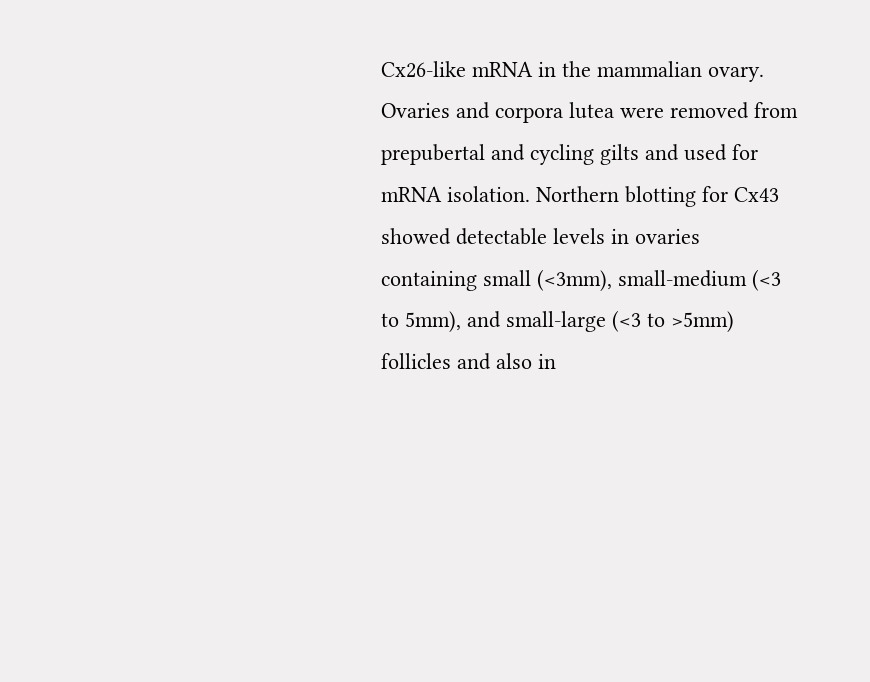Cx26-like mRNA in the mammalian ovary. Ovaries and corpora lutea were removed from prepubertal and cycling gilts and used for mRNA isolation. Northern blotting for Cx43 showed detectable levels in ovaries containing small (<3mm), small-medium (<3 to 5mm), and small-large (<3 to >5mm) follicles and also in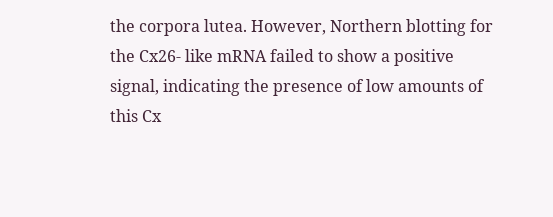the corpora lutea. However, Northern blotting for the Cx26- like mRNA failed to show a positive signal, indicating the presence of low amounts of this Cx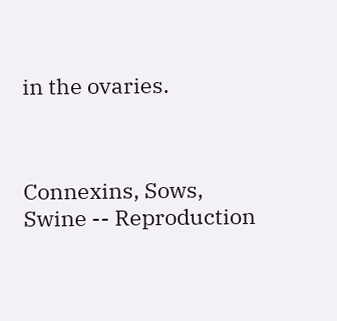in the ovaries.



Connexins, Sows, Swine -- Reproduction